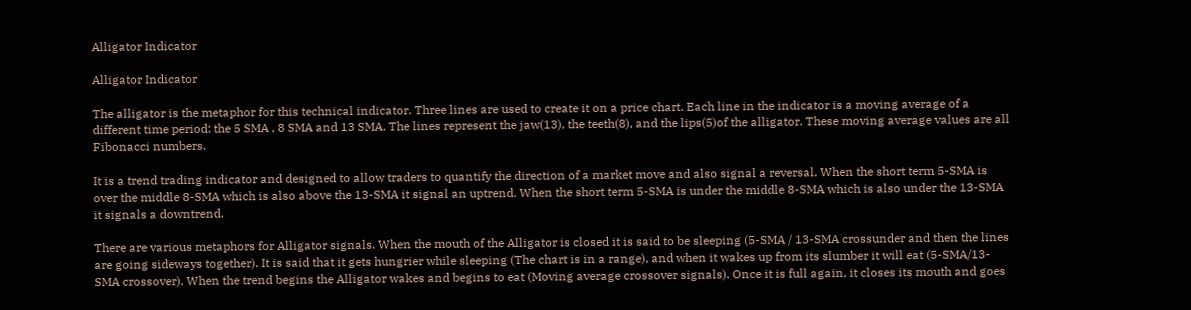Alligator Indicator

Alligator Indicator

The alligator is the metaphor for this technical indicator. Three lines are used to create it on a price chart. Each line in the indicator is a moving average of a different time period: the 5 SMA , 8 SMA and 13 SMA. The lines represent the jaw(13), the teeth(8), and the lips(5)of the alligator. These moving average values are all Fibonacci numbers.

It is a trend trading indicator and designed to allow traders to quantify the direction of a market move and also signal a reversal. When the short term 5-SMA is over the middle 8-SMA which is also above the 13-SMA it signal an uptrend. When the short term 5-SMA is under the middle 8-SMA which is also under the 13-SMA it signals a downtrend.

There are various metaphors for Alligator signals. When the mouth of the Alligator is closed it is said to be sleeping (5-SMA / 13-SMA crossunder and then the lines are going sideways together). It is said that it gets hungrier while sleeping (The chart is in a range), and when it wakes up from its slumber it will eat (5-SMA/13-SMA crossover). When the trend begins the Alligator wakes and begins to eat (Moving average crossover signals). Once it is full again, it closes its mouth and goes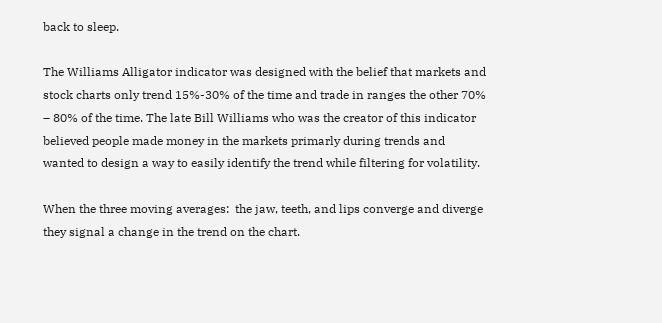back to sleep.

The Williams Alligator indicator was designed with the belief that markets and stock charts only trend 15%-30% of the time and trade in ranges the other 70% – 80% of the time. The late Bill Williams who was the creator of this indicator believed people made money in the markets primarly during trends and wanted to design a way to easily identify the trend while filtering for volatility.

When the three moving averages:  the jaw, teeth, and lips converge and diverge they signal a change in the trend on the chart.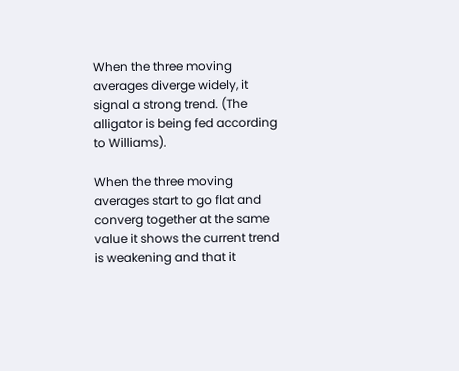When the three moving averages diverge widely, it signal a strong trend. (The alligator is being fed according to Williams).

When the three moving averages start to go flat and converg together at the same value it shows the current trend is weakening and that it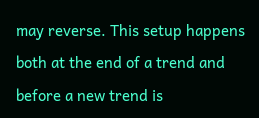may reverse. This setup happens both at the end of a trend and before a new trend is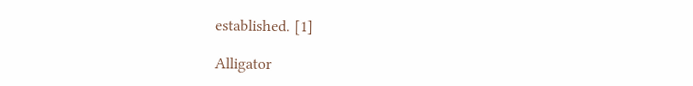established. [1]

Alligator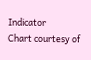Indicator
Chart courtesy of